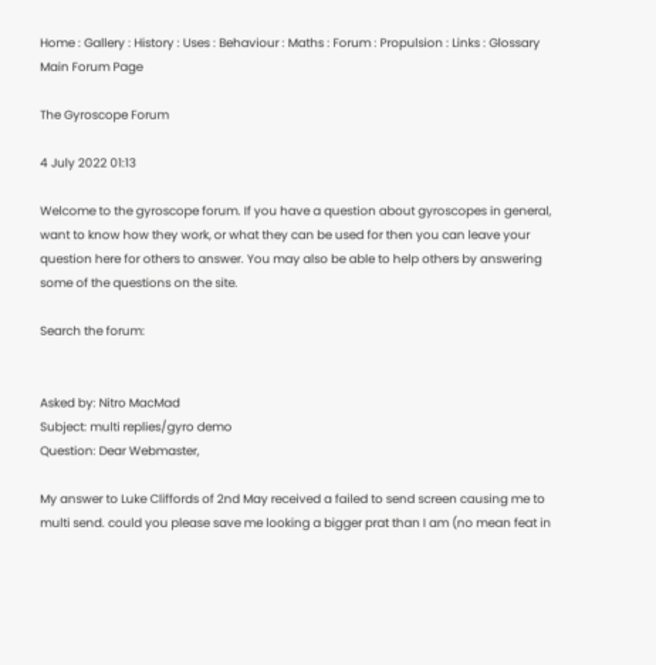Home : Gallery : History : Uses : Behaviour : Maths : Forum : Propulsion : Links : Glossary
Main Forum Page

The Gyroscope Forum

4 July 2022 01:13

Welcome to the gyroscope forum. If you have a question about gyroscopes in general, want to know how they work, or what they can be used for then you can leave your question here for others to answer. You may also be able to help others by answering some of the questions on the site.

Search the forum:


Asked by: Nitro MacMad
Subject: multi replies/gyro demo
Question: Dear Webmaster,

My answer to Luke Cliffords of 2nd May received a failed to send screen causing me to multi send. could you please save me looking a bigger prat than I am (no mean feat in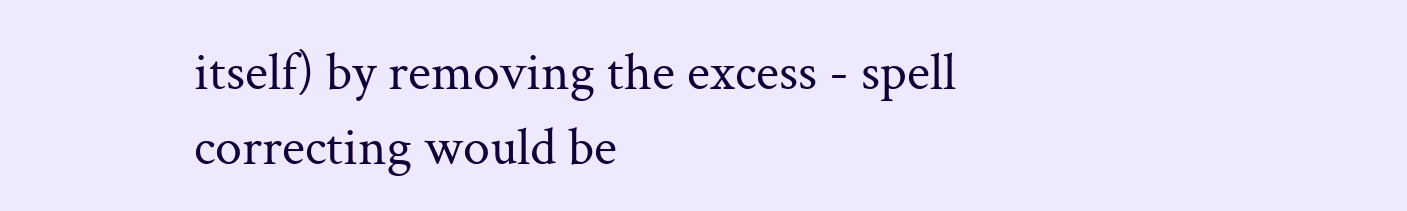itself) by removing the excess - spell correcting would be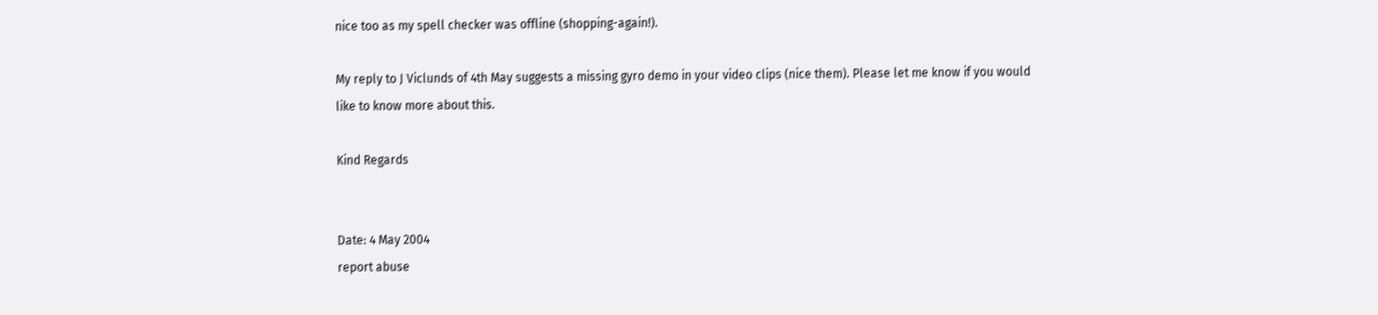nice too as my spell checker was offline (shopping-again!).

My reply to J Viclunds of 4th May suggests a missing gyro demo in your video clips (nice them). Please let me know if you would like to know more about this.

Kind Regards


Date: 4 May 2004
report abuse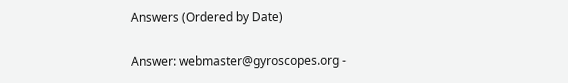Answers (Ordered by Date)

Answer: webmaster@gyroscopes.org -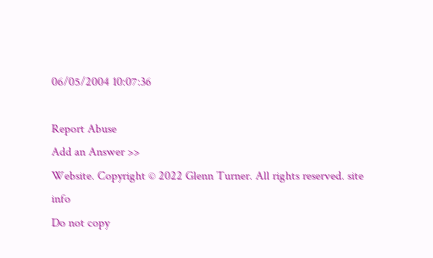06/05/2004 10:07:36

Report Abuse
Add an Answer >>
Website. Copyright © 2022 Glenn Turner. All rights reserved. site info
Do not copy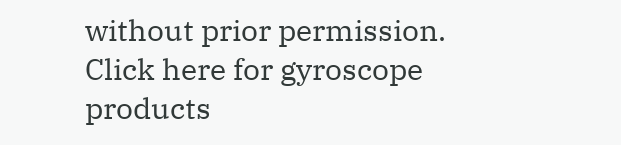without prior permission. Click here for gyroscope products